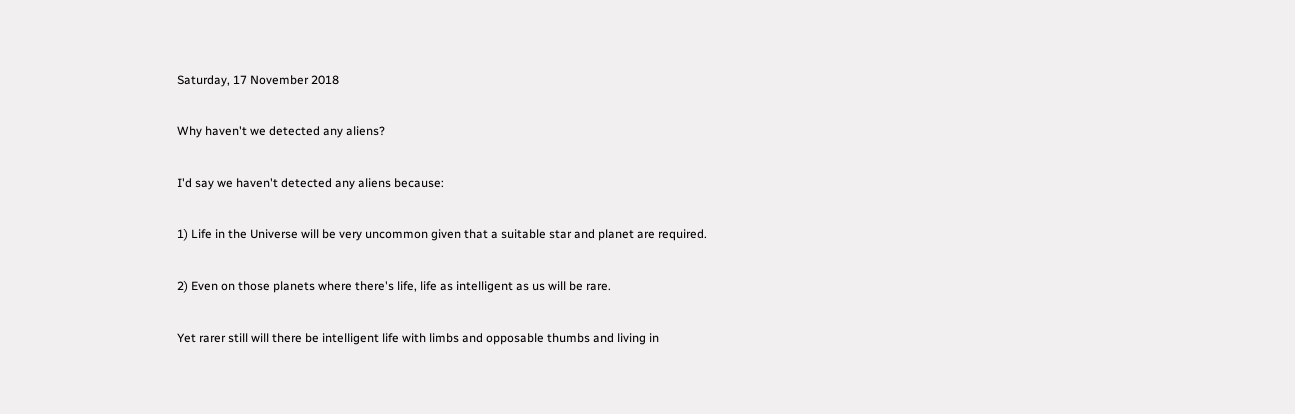Saturday, 17 November 2018

Why haven't we detected any aliens?

I'd say we haven't detected any aliens because:

1) Life in the Universe will be very uncommon given that a suitable star and planet are required.

2) Even on those planets where there's life, life as intelligent as us will be rare.

Yet rarer still will there be intelligent life with limbs and opposable thumbs and living in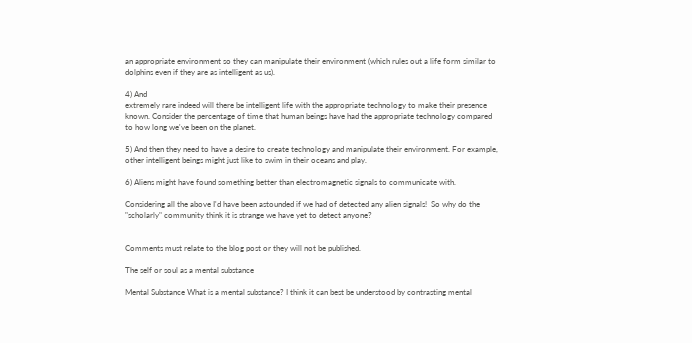an appropriate environment so they can manipulate their environment (which rules out a life form similar to dolphins even if they are as intelligent as us).

4) And
extremely rare indeed will there be intelligent life with the appropriate technology to make their presence known. Consider the percentage of time that human beings have had the appropriate technology compared to how long we've been on the planet.

5) And then they need to have a desire to create technology and manipulate their environment. For example, other intelligent beings might just like to swim in their oceans and play.

6) Aliens might have found something better than electromagnetic signals to communicate with.

Considering all the above I'd have been astounded if we had of detected any alien signals!  So why do the "scholarly" community think it is strange we have yet to detect anyone?


Comments must relate to the blog post or they will not be published.

The self or soul as a mental substance

Mental Substance What is a mental substance? I think it can best be understood by contrasting mental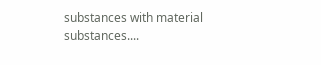substances with material substances....